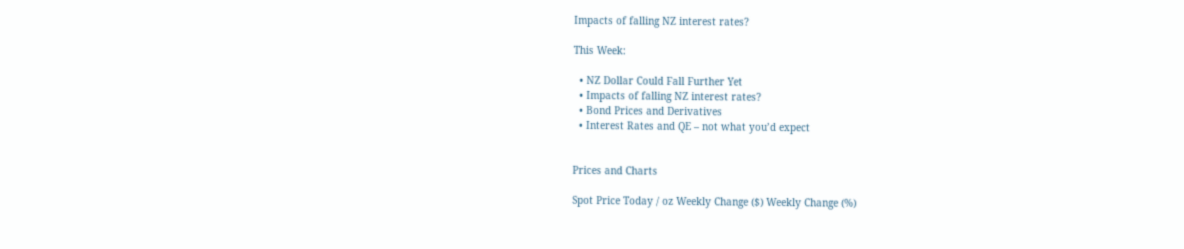Impacts of falling NZ interest rates?

This Week:

  • NZ Dollar Could Fall Further Yet
  • Impacts of falling NZ interest rates?
  • Bond Prices and Derivatives
  • Interest Rates and QE – not what you’d expect


Prices and Charts

Spot Price Today / oz Weekly Change ($) Weekly Change (%)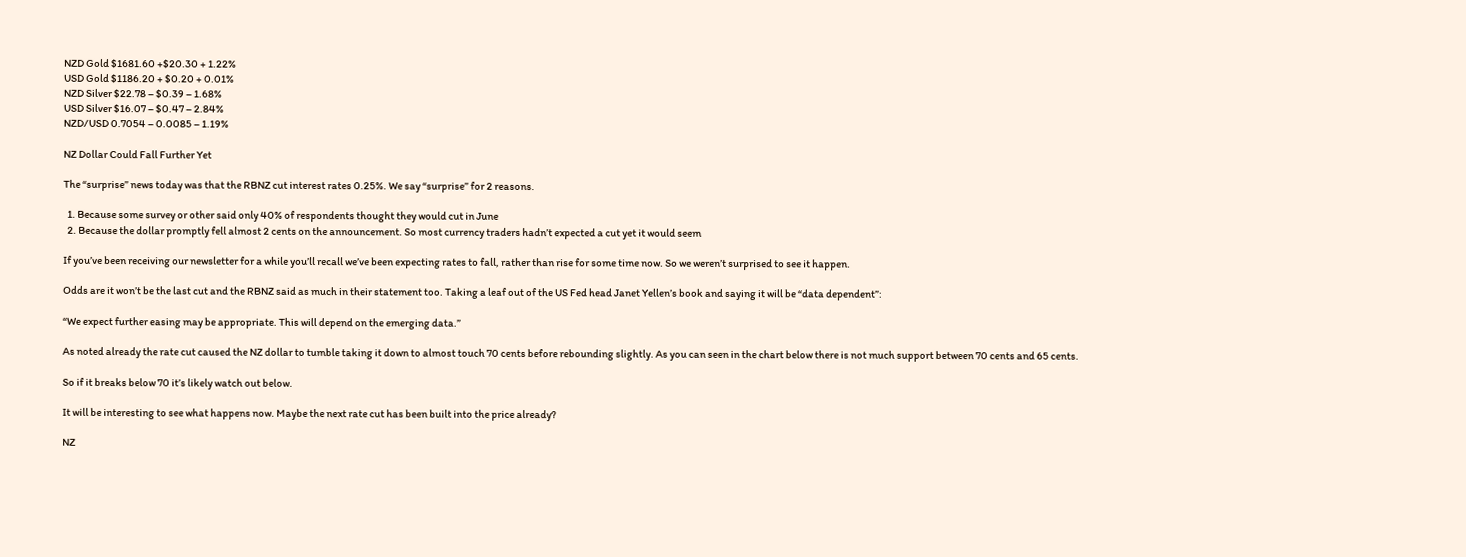NZD Gold $1681.60 +$20.30 + 1.22%
USD Gold $1186.20 + $0.20 + 0.01%
NZD Silver $22.78 – $0.39 – 1.68%
USD Silver $16.07 – $0.47 – 2.84%
NZD/USD 0.7054 – 0.0085 – 1.19%

NZ Dollar Could Fall Further Yet

The “surprise” news today was that the RBNZ cut interest rates 0.25%. We say “surprise” for 2 reasons.

  1. Because some survey or other said only 40% of respondents thought they would cut in June
  2. Because the dollar promptly fell almost 2 cents on the announcement. So most currency traders hadn’t expected a cut yet it would seem

If you’ve been receiving our newsletter for a while you’ll recall we’ve been expecting rates to fall, rather than rise for some time now. So we weren’t surprised to see it happen.

Odds are it won’t be the last cut and the RBNZ said as much in their statement too. Taking a leaf out of the US Fed head Janet Yellen’s book and saying it will be “data dependent”:

“We expect further easing may be appropriate. This will depend on the emerging data.”

As noted already the rate cut caused the NZ dollar to tumble taking it down to almost touch 70 cents before rebounding slightly. As you can seen in the chart below there is not much support between 70 cents and 65 cents.

So if it breaks below 70 it’s likely watch out below.

It will be interesting to see what happens now. Maybe the next rate cut has been built into the price already?

NZ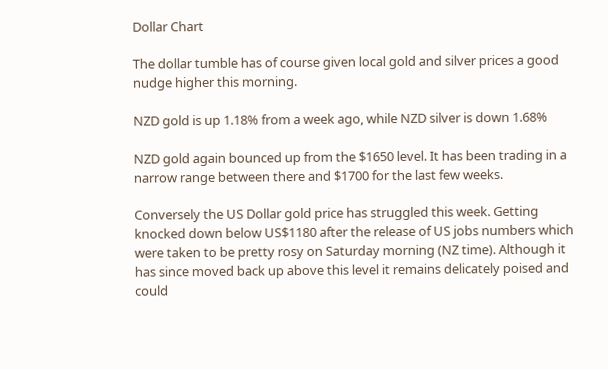Dollar Chart

The dollar tumble has of course given local gold and silver prices a good nudge higher this morning.

NZD gold is up 1.18% from a week ago, while NZD silver is down 1.68%

NZD gold again bounced up from the $1650 level. It has been trading in a narrow range between there and $1700 for the last few weeks.

Conversely the US Dollar gold price has struggled this week. Getting knocked down below US$1180 after the release of US jobs numbers which were taken to be pretty rosy on Saturday morning (NZ time). Although it has since moved back up above this level it remains delicately poised and could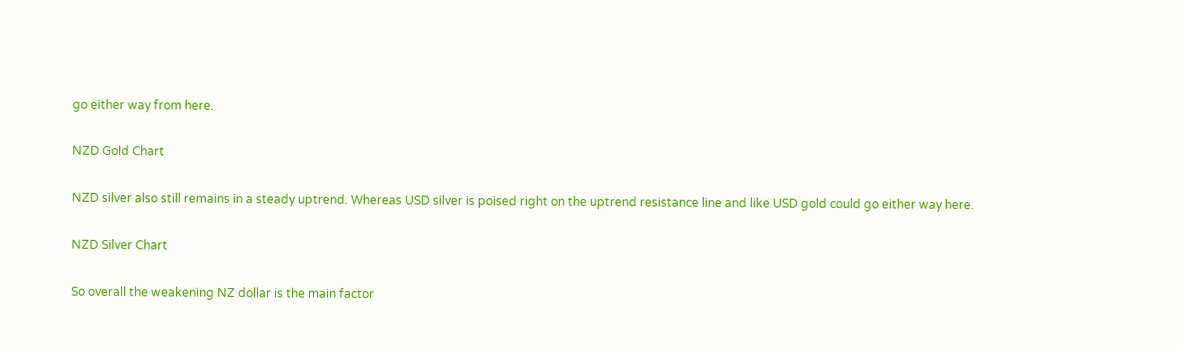go either way from here.

NZD Gold Chart

NZD silver also still remains in a steady uptrend. Whereas USD silver is poised right on the uptrend resistance line and like USD gold could go either way here.

NZD Silver Chart

So overall the weakening NZ dollar is the main factor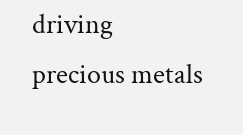driving precious metals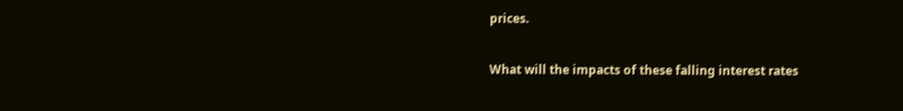prices.

What will the impacts of these falling interest rates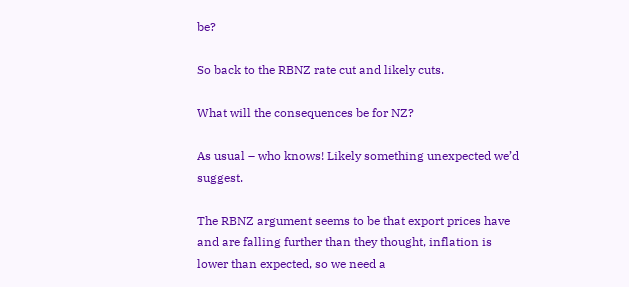be?

So back to the RBNZ rate cut and likely cuts.

What will the consequences be for NZ?

As usual – who knows! Likely something unexpected we’d suggest.

The RBNZ argument seems to be that export prices have and are falling further than they thought, inflation is lower than expected, so we need a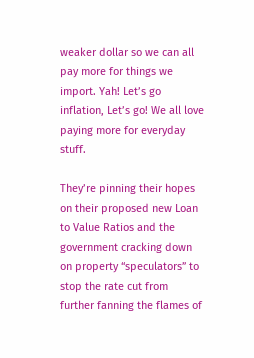weaker dollar so we can all pay more for things we import. Yah! Let’s go inflation, Let’s go! We all love paying more for everyday stuff.

They’re pinning their hopes on their proposed new Loan to Value Ratios and the government cracking down on property “speculators” to stop the rate cut from further fanning the flames of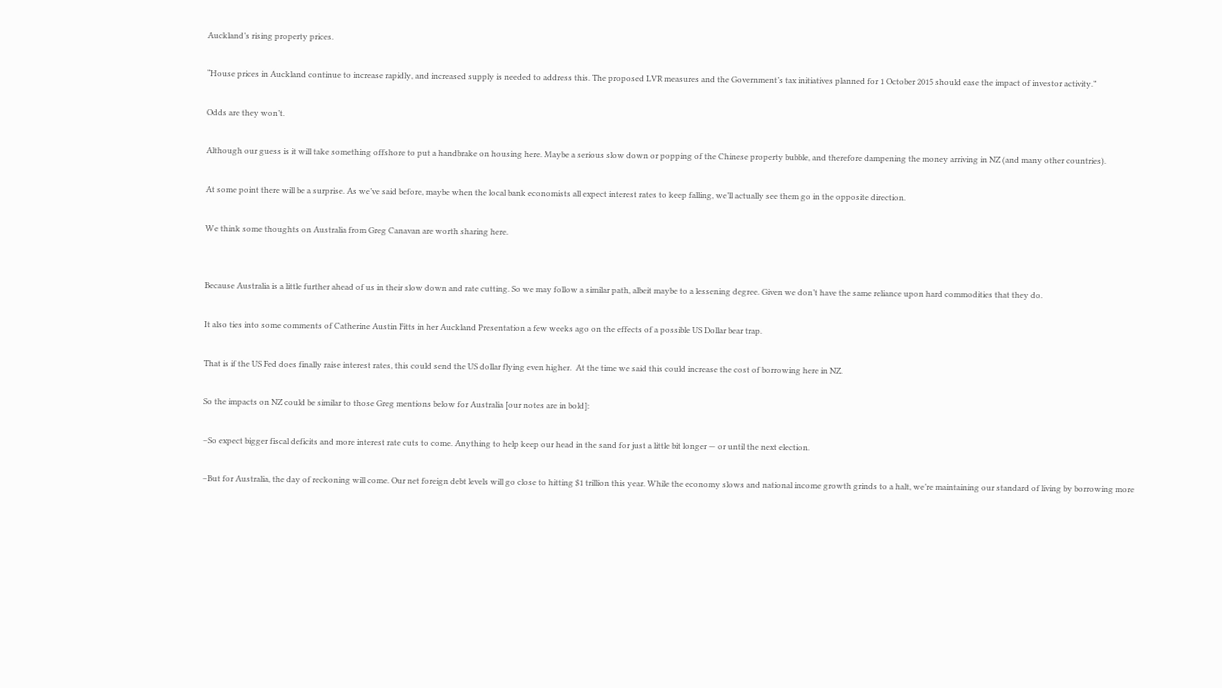Auckland’s rising property prices.

“House prices in Auckland continue to increase rapidly, and increased supply is needed to address this. The proposed LVR measures and the Government’s tax initiatives planned for 1 October 2015 should ease the impact of investor activity.”

Odds are they won’t.

Although our guess is it will take something offshore to put a handbrake on housing here. Maybe a serious slow down or popping of the Chinese property bubble, and therefore dampening the money arriving in NZ (and many other countries).

At some point there will be a surprise. As we’ve said before, maybe when the local bank economists all expect interest rates to keep falling, we’ll actually see them go in the opposite direction.

We think some thoughts on Australia from Greg Canavan are worth sharing here.


Because Australia is a little further ahead of us in their slow down and rate cutting. So we may follow a similar path, albeit maybe to a lessening degree. Given we don’t have the same reliance upon hard commodities that they do.

It also ties into some comments of Catherine Austin Fitts in her Auckland Presentation a few weeks ago on the effects of a possible US Dollar bear trap.

That is if the US Fed does finally raise interest rates, this could send the US dollar flying even higher.  At the time we said this could increase the cost of borrowing here in NZ.

So the impacts on NZ could be similar to those Greg mentions below for Australia [our notes are in bold]:

–So expect bigger fiscal deficits and more interest rate cuts to come. Anything to help keep our head in the sand for just a little bit longer — or until the next election.

–But for Australia, the day of reckoning will come. Our net foreign debt levels will go close to hitting $1 trillion this year. While the economy slows and national income growth grinds to a halt, we’re maintaining our standard of living by borrowing more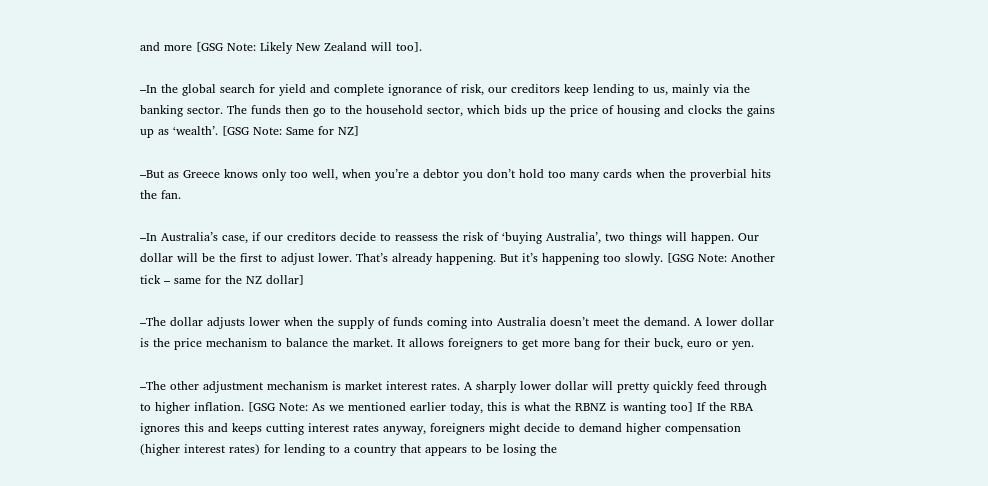and more [GSG Note: Likely New Zealand will too].

–In the global search for yield and complete ignorance of risk, our creditors keep lending to us, mainly via the banking sector. The funds then go to the household sector, which bids up the price of housing and clocks the gains up as ‘wealth’. [GSG Note: Same for NZ]

–But as Greece knows only too well, when you’re a debtor you don’t hold too many cards when the proverbial hits the fan.

–In Australia’s case, if our creditors decide to reassess the risk of ‘buying Australia’, two things will happen. Our dollar will be the first to adjust lower. That’s already happening. But it’s happening too slowly. [GSG Note: Another tick – same for the NZ dollar]

–The dollar adjusts lower when the supply of funds coming into Australia doesn’t meet the demand. A lower dollar is the price mechanism to balance the market. It allows foreigners to get more bang for their buck, euro or yen.

–The other adjustment mechanism is market interest rates. A sharply lower dollar will pretty quickly feed through to higher inflation. [GSG Note: As we mentioned earlier today, this is what the RBNZ is wanting too] If the RBA ignores this and keeps cutting interest rates anyway, foreigners might decide to demand higher compensation (higher interest rates) for lending to a country that appears to be losing the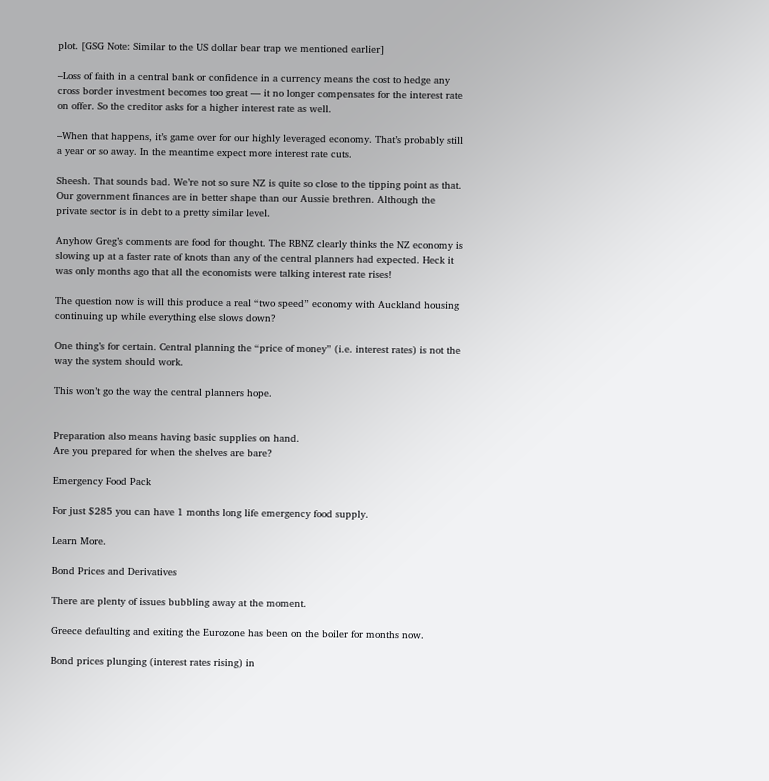plot. [GSG Note: Similar to the US dollar bear trap we mentioned earlier]

–Loss of faith in a central bank or confidence in a currency means the cost to hedge any cross border investment becomes too great — it no longer compensates for the interest rate on offer. So the creditor asks for a higher interest rate as well.

–When that happens, it’s game over for our highly leveraged economy. That’s probably still a year or so away. In the meantime expect more interest rate cuts.

Sheesh. That sounds bad. We’re not so sure NZ is quite so close to the tipping point as that. Our government finances are in better shape than our Aussie brethren. Although the private sector is in debt to a pretty similar level.

Anyhow Greg’s comments are food for thought. The RBNZ clearly thinks the NZ economy is slowing up at a faster rate of knots than any of the central planners had expected. Heck it was only months ago that all the economists were talking interest rate rises!

The question now is will this produce a real “two speed” economy with Auckland housing continuing up while everything else slows down?

One thing’s for certain. Central planning the “price of money” (i.e. interest rates) is not the way the system should work.

This won’t go the way the central planners hope.


Preparation also means having basic supplies on hand.
Are you prepared for when the shelves are bare?

Emergency Food Pack

For just $285 you can have 1 months long life emergency food supply.

Learn More.

Bond Prices and Derivatives

There are plenty of issues bubbling away at the moment.

Greece defaulting and exiting the Eurozone has been on the boiler for months now.

Bond prices plunging (interest rates rising) in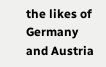the likes of Germany and Austria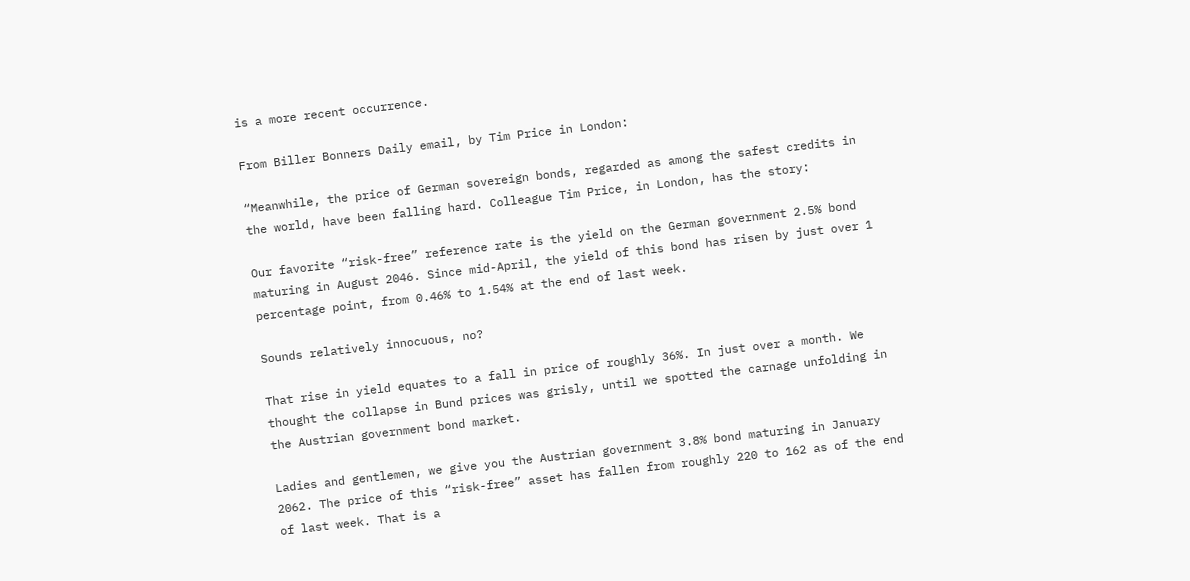is a more recent occurrence.

From Biller Bonners Daily email, by Tim Price in London:

“Meanwhile, the price of German sovereign bonds, regarded as among the safest credits in the world, have been falling hard. Colleague Tim Price, in London, has the story:

Our favorite “risk-free” reference rate is the yield on the German government 2.5% bond maturing in August 2046. Since mid-April, the yield of this bond has risen by just over 1 percentage point, from 0.46% to 1.54% at the end of last week.

Sounds relatively innocuous, no?

That rise in yield equates to a fall in price of roughly 36%. In just over a month. We thought the collapse in Bund prices was grisly, until we spotted the carnage unfolding in the Austrian government bond market.

Ladies and gentlemen, we give you the Austrian government 3.8% bond maturing in January 2062. The price of this “risk-free” asset has fallen from roughly 220 to 162 as of the end of last week. That is a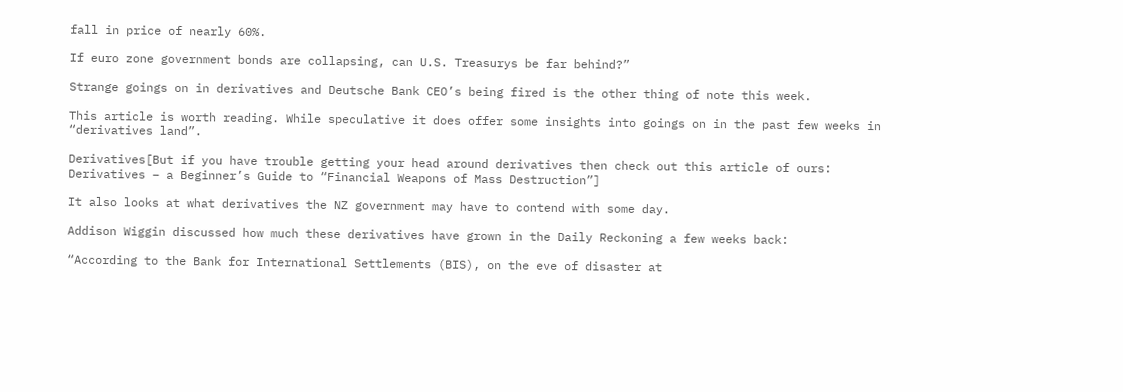fall in price of nearly 60%.

If euro zone government bonds are collapsing, can U.S. Treasurys be far behind?”

Strange goings on in derivatives and Deutsche Bank CEO’s being fired is the other thing of note this week.

This article is worth reading. While speculative it does offer some insights into goings on in the past few weeks in “derivatives land”.

Derivatives[But if you have trouble getting your head around derivatives then check out this article of ours:
Derivatives – a Beginner’s Guide to “Financial Weapons of Mass Destruction”]

It also looks at what derivatives the NZ government may have to contend with some day.

Addison Wiggin discussed how much these derivatives have grown in the Daily Reckoning a few weeks back:

“According to the Bank for International Settlements (BIS), on the eve of disaster at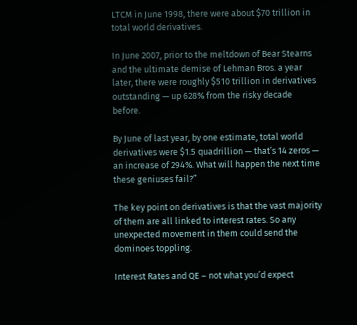LTCM in June 1998, there were about $70 trillion in total world derivatives.

In June 2007, prior to the meltdown of Bear Stearns and the ultimate demise of Lehman Bros. a year later, there were roughly $510 trillion in derivatives outstanding — up 628% from the risky decade before.

By June of last year, by one estimate, total world derivatives were $1.5 quadrillion — that’s 14 zeros — an increase of 294%. What will happen the next time these geniuses fail?”

The key point on derivatives is that the vast majority of them are all linked to interest rates. So any unexpected movement in them could send the dominoes toppling.

Interest Rates and QE – not what you’d expect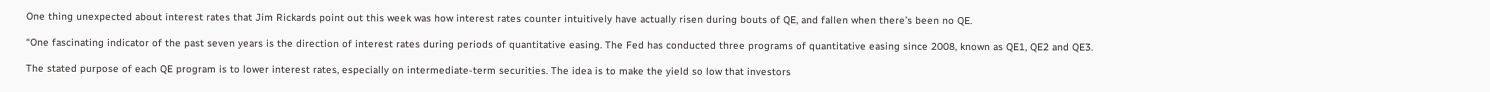One thing unexpected about interest rates that Jim Rickards point out this week was how interest rates counter intuitively have actually risen during bouts of QE, and fallen when there’s been no QE.

“One fascinating indicator of the past seven years is the direction of interest rates during periods of quantitative easing. The Fed has conducted three programs of quantitative easing since 2008, known as QE1, QE2 and QE3.

The stated purpose of each QE program is to lower interest rates, especially on intermediate-term securities. The idea is to make the yield so low that investors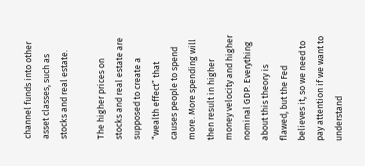channel funds into other asset classes, such as stocks and real estate.

The higher prices on stocks and real estate are supposed to create a “wealth effect” that causes people to spend more. More spending will then result in higher money velocity and higher nominal GDP. Everything about this theory is flawed, but the Fed believes it, so we need to pay attention if we want to understand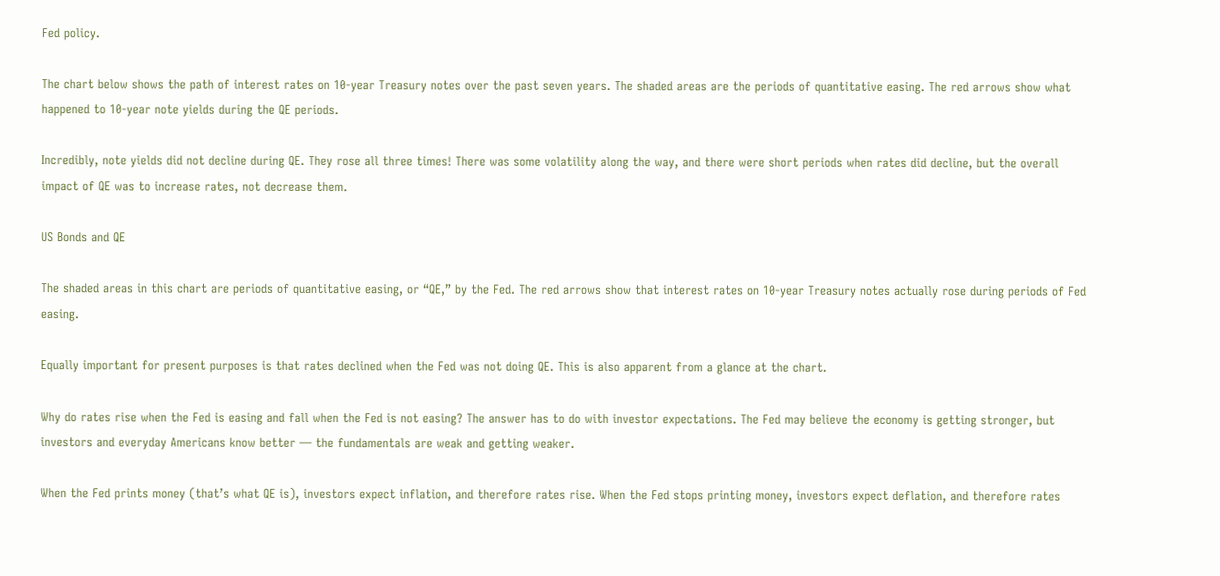Fed policy.

The chart below shows the path of interest rates on 10-year Treasury notes over the past seven years. The shaded areas are the periods of quantitative easing. The red arrows show what happened to 10-year note yields during the QE periods.

Incredibly, note yields did not decline during QE. They rose all three times! There was some volatility along the way, and there were short periods when rates did decline, but the overall impact of QE was to increase rates, not decrease them.

US Bonds and QE

The shaded areas in this chart are periods of quantitative easing, or “QE,” by the Fed. The red arrows show that interest rates on 10-year Treasury notes actually rose during periods of Fed easing.

Equally important for present purposes is that rates declined when the Fed was not doing QE. This is also apparent from a glance at the chart.

Why do rates rise when the Fed is easing and fall when the Fed is not easing? The answer has to do with investor expectations. The Fed may believe the economy is getting stronger, but investors and everyday Americans know better — the fundamentals are weak and getting weaker.

When the Fed prints money (that’s what QE is), investors expect inflation, and therefore rates rise. When the Fed stops printing money, investors expect deflation, and therefore rates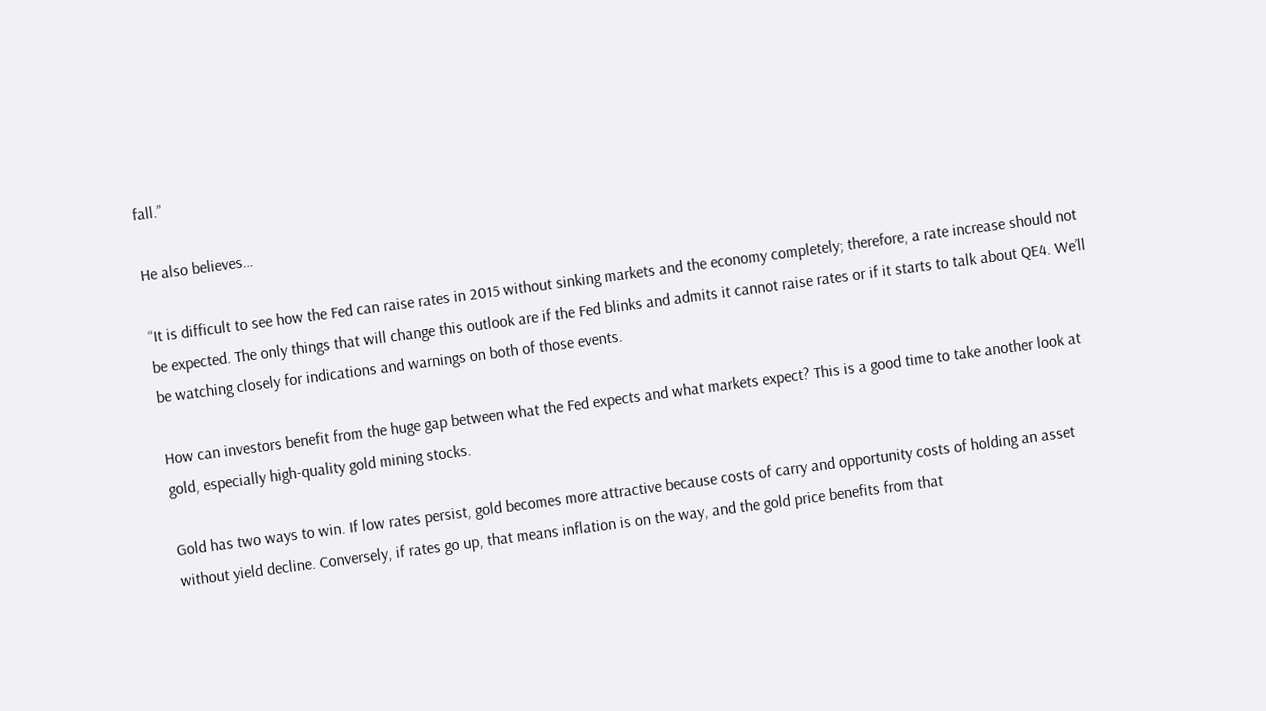fall.”

He also believes…

“It is difficult to see how the Fed can raise rates in 2015 without sinking markets and the economy completely; therefore, a rate increase should not be expected. The only things that will change this outlook are if the Fed blinks and admits it cannot raise rates or if it starts to talk about QE4. We’ll be watching closely for indications and warnings on both of those events.

How can investors benefit from the huge gap between what the Fed expects and what markets expect? This is a good time to take another look at gold, especially high-quality gold mining stocks.

Gold has two ways to win. If low rates persist, gold becomes more attractive because costs of carry and opportunity costs of holding an asset without yield decline. Conversely, if rates go up, that means inflation is on the way, and the gold price benefits from that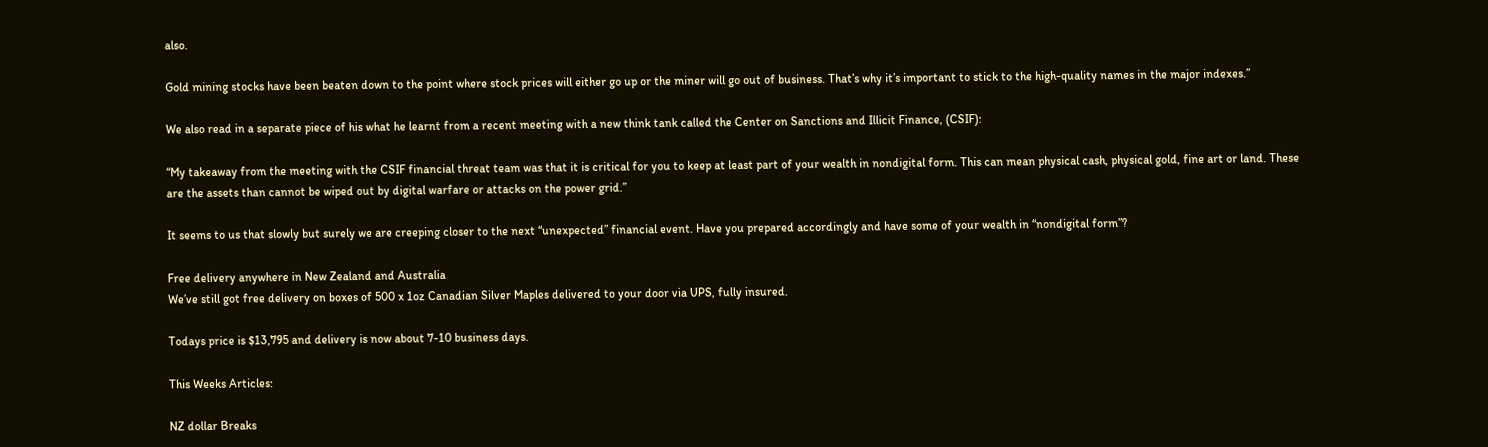also.

Gold mining stocks have been beaten down to the point where stock prices will either go up or the miner will go out of business. That’s why it’s important to stick to the high-quality names in the major indexes.”

We also read in a separate piece of his what he learnt from a recent meeting with a new think tank called the Center on Sanctions and Illicit Finance, (CSIF):

“My takeaway from the meeting with the CSIF financial threat team was that it is critical for you to keep at least part of your wealth in nondigital form. This can mean physical cash, physical gold, fine art or land. These are the assets than cannot be wiped out by digital warfare or attacks on the power grid.”

It seems to us that slowly but surely we are creeping closer to the next “unexpected” financial event. Have you prepared accordingly and have some of your wealth in “nondigital form”?

Free delivery anywhere in New Zealand and Australia
We’ve still got free delivery on boxes of 500 x 1oz Canadian Silver Maples delivered to your door via UPS, fully insured.

Todays price is $13,795 and delivery is now about 7-10 business days.

This Weeks Articles:

NZ dollar Breaks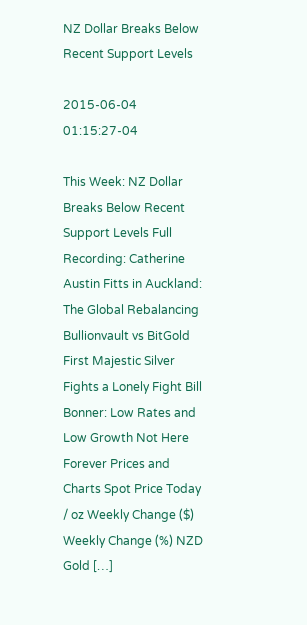NZ Dollar Breaks Below Recent Support Levels

2015-06-04 01:15:27-04

This Week: NZ Dollar Breaks Below Recent Support Levels Full Recording: Catherine Austin Fitts in Auckland: The Global Rebalancing Bullionvault vs BitGold First Majestic Silver Fights a Lonely Fight Bill Bonner: Low Rates and Low Growth Not Here Forever Prices and Charts Spot Price Today / oz Weekly Change ($) Weekly Change (%) NZD Gold […]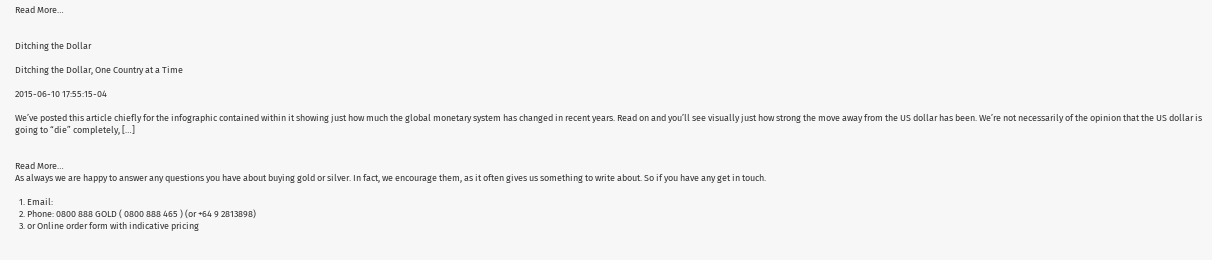Read More…


Ditching the Dollar

Ditching the Dollar, One Country at a Time

2015-06-10 17:55:15-04

We’ve posted this article chiefly for the infographic contained within it showing just how much the global monetary system has changed in recent years. Read on and you’ll see visually just how strong the move away from the US dollar has been. We’re not necessarily of the opinion that the US dollar is going to “die” completely, […]


Read More…
As always we are happy to answer any questions you have about buying gold or silver. In fact, we encourage them, as it often gives us something to write about. So if you have any get in touch.

  1. Email:
  2. Phone: 0800 888 GOLD ( 0800 888 465 ) (or +64 9 2813898)
  3. or Online order form with indicative pricing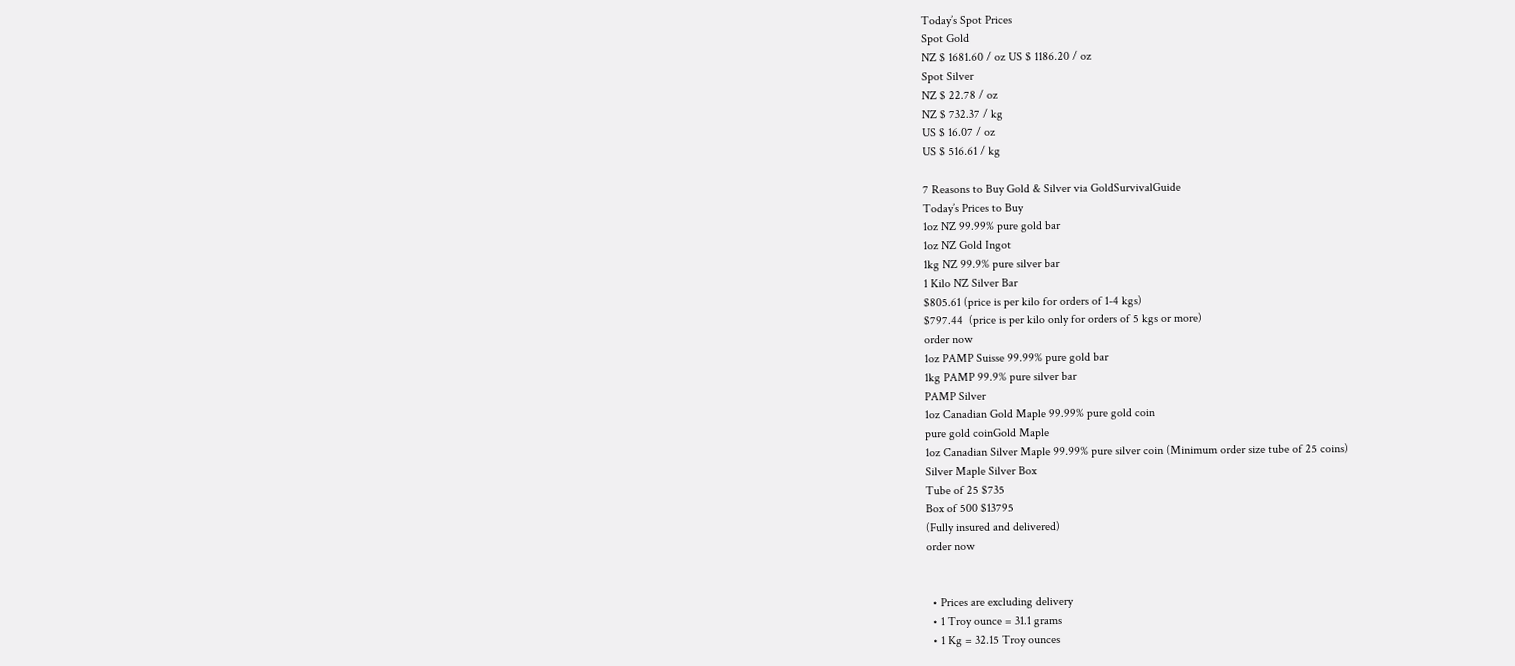Today’s Spot Prices
Spot Gold
NZ $ 1681.60 / oz US $ 1186.20 / oz
Spot Silver
NZ $ 22.78 / oz
NZ $ 732.37 / kg
US $ 16.07 / oz
US $ 516.61 / kg

7 Reasons to Buy Gold & Silver via GoldSurvivalGuide
Today’s Prices to Buy
1oz NZ 99.99% pure gold bar
1oz NZ Gold Ingot
1kg NZ 99.9% pure silver bar
1 Kilo NZ Silver Bar
$805.61 (price is per kilo for orders of 1-4 kgs)
$797.44  (price is per kilo only for orders of 5 kgs or more)
order now
1oz PAMP Suisse 99.99% pure gold bar
1kg PAMP 99.9% pure silver bar
PAMP Silver
1oz Canadian Gold Maple 99.99% pure gold coin
pure gold coinGold Maple
1oz Canadian Silver Maple 99.99% pure silver coin (Minimum order size tube of 25 coins)
Silver Maple Silver Box
Tube of 25 $735
Box of 500 $13795
(Fully insured and delivered)
order now


  • Prices are excluding delivery
  • 1 Troy ounce = 31.1 grams
  • 1 Kg = 32.15 Troy ounces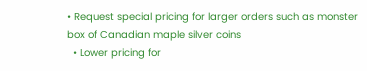• Request special pricing for larger orders such as monster box of Canadian maple silver coins
  • Lower pricing for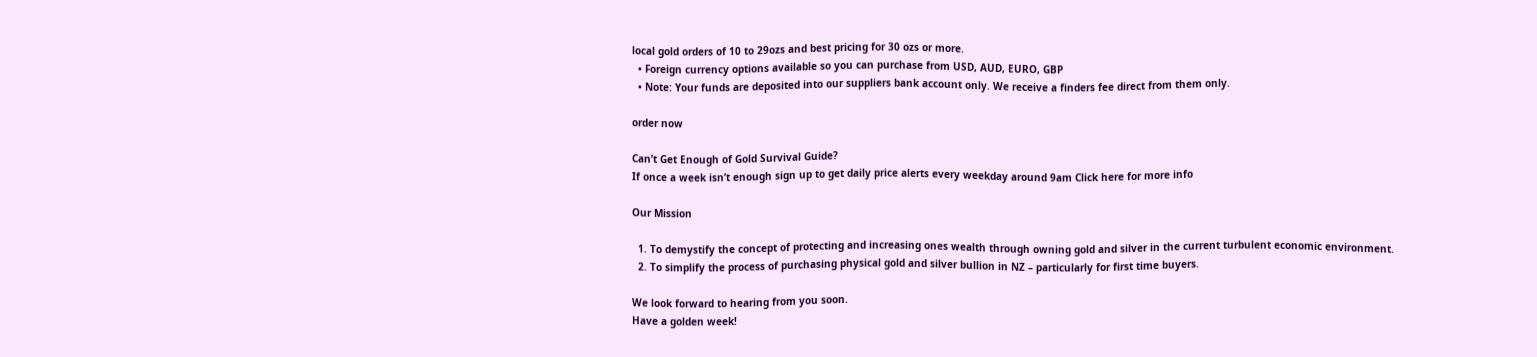local gold orders of 10 to 29ozs and best pricing for 30 ozs or more.
  • Foreign currency options available so you can purchase from USD, AUD, EURO, GBP
  • Note: Your funds are deposited into our suppliers bank account only. We receive a finders fee direct from them only.

order now

Can’t Get Enough of Gold Survival Guide?
If once a week isn’t enough sign up to get daily price alerts every weekday around 9am Click here for more info

Our Mission

  1. To demystify the concept of protecting and increasing ones wealth through owning gold and silver in the current turbulent economic environment.
  2. To simplify the process of purchasing physical gold and silver bullion in NZ – particularly for first time buyers.

We look forward to hearing from you soon.
Have a golden week!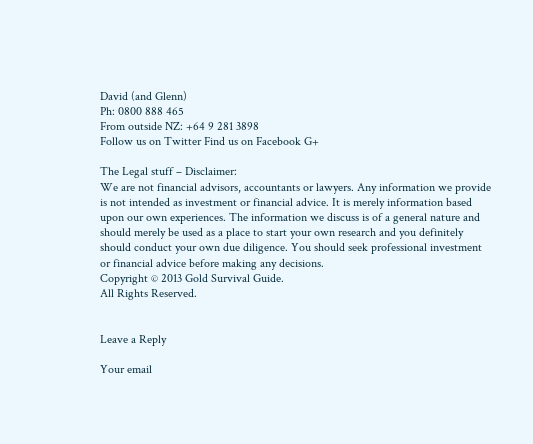David (and Glenn)
Ph: 0800 888 465
From outside NZ: +64 9 281 3898
Follow us on Twitter Find us on Facebook G+

The Legal stuff – Disclaimer:
We are not financial advisors, accountants or lawyers. Any information we provide is not intended as investment or financial advice. It is merely information based upon our own experiences. The information we discuss is of a general nature and should merely be used as a place to start your own research and you definitely should conduct your own due diligence. You should seek professional investment or financial advice before making any decisions.
Copyright © 2013 Gold Survival Guide.
All Rights Reserved.


Leave a Reply

Your email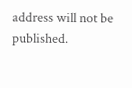address will not be published.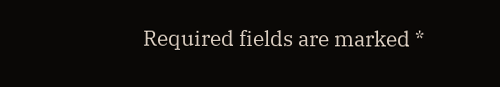Required fields are marked *